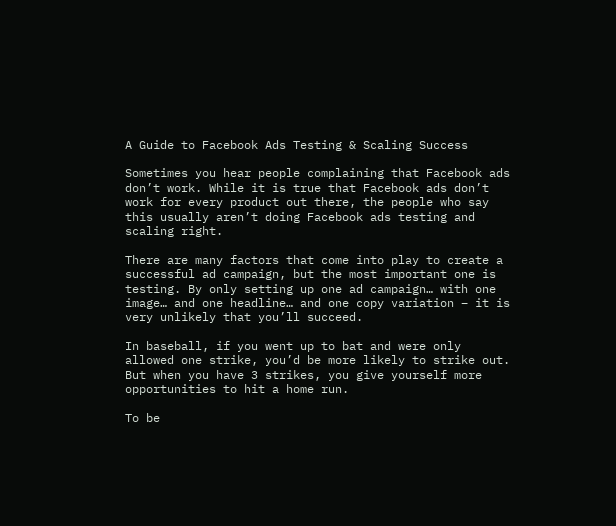A Guide to Facebook Ads Testing & Scaling Success

Sometimes you hear people complaining that Facebook ads don’t work. While it is true that Facebook ads don’t work for every product out there, the people who say this usually aren’t doing Facebook ads testing and scaling right.

There are many factors that come into play to create a successful ad campaign, but the most important one is testing. By only setting up one ad campaign… with one image… and one headline… and one copy variation – it is very unlikely that you’ll succeed.

In baseball, if you went up to bat and were only allowed one strike, you’d be more likely to strike out. But when you have 3 strikes, you give yourself more opportunities to hit a home run.

To be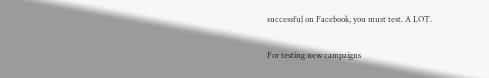successful on Facebook, you must test. A LOT.

For testing new campaigns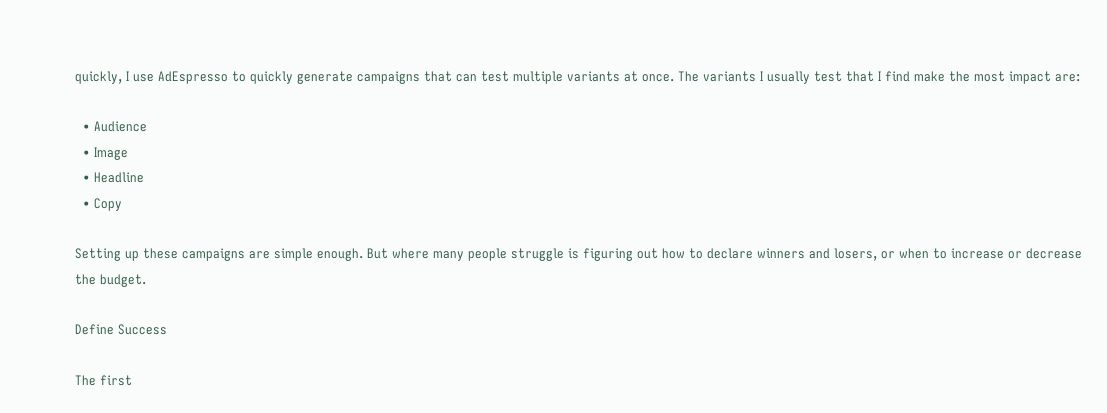quickly, I use AdEspresso to quickly generate campaigns that can test multiple variants at once. The variants I usually test that I find make the most impact are:

  • Audience
  • Image
  • Headline
  • Copy

Setting up these campaigns are simple enough. But where many people struggle is figuring out how to declare winners and losers, or when to increase or decrease the budget.

Define Success

The first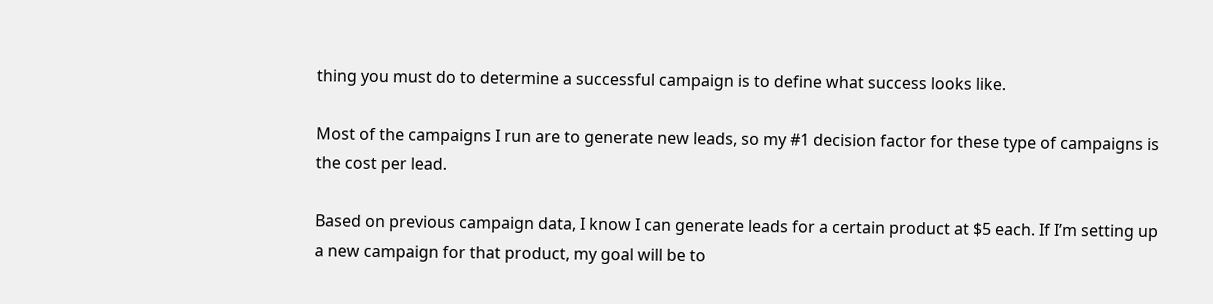thing you must do to determine a successful campaign is to define what success looks like.

Most of the campaigns I run are to generate new leads, so my #1 decision factor for these type of campaigns is the cost per lead.

Based on previous campaign data, I know I can generate leads for a certain product at $5 each. If I’m setting up a new campaign for that product, my goal will be to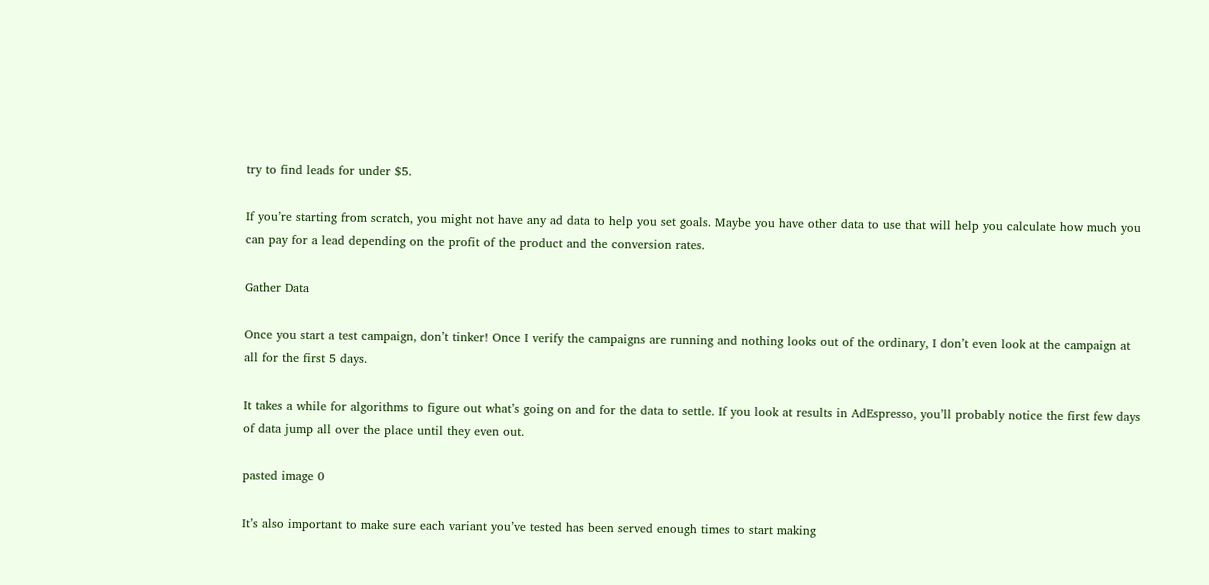try to find leads for under $5.

If you’re starting from scratch, you might not have any ad data to help you set goals. Maybe you have other data to use that will help you calculate how much you can pay for a lead depending on the profit of the product and the conversion rates.

Gather Data

Once you start a test campaign, don’t tinker! Once I verify the campaigns are running and nothing looks out of the ordinary, I don’t even look at the campaign at all for the first 5 days.

It takes a while for algorithms to figure out what’s going on and for the data to settle. If you look at results in AdEspresso, you’ll probably notice the first few days of data jump all over the place until they even out.

pasted image 0

It’s also important to make sure each variant you’ve tested has been served enough times to start making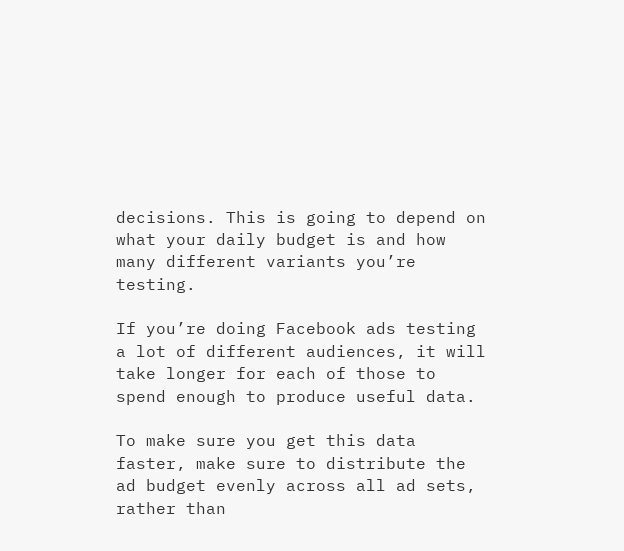decisions. This is going to depend on what your daily budget is and how many different variants you’re testing.

If you’re doing Facebook ads testing a lot of different audiences, it will take longer for each of those to spend enough to produce useful data.

To make sure you get this data faster, make sure to distribute the ad budget evenly across all ad sets, rather than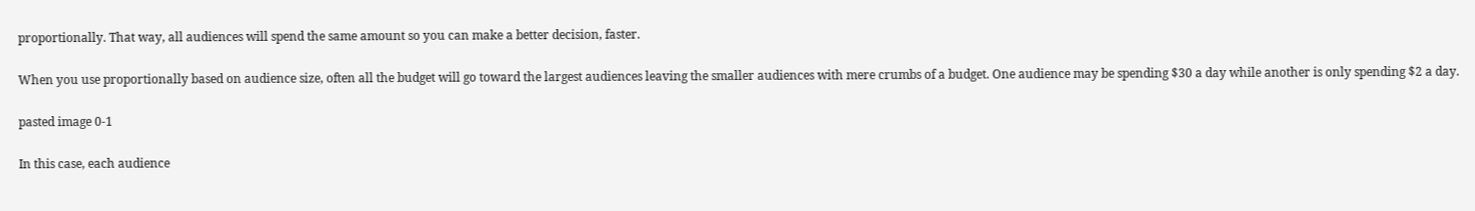proportionally. That way, all audiences will spend the same amount so you can make a better decision, faster.

When you use proportionally based on audience size, often all the budget will go toward the largest audiences leaving the smaller audiences with mere crumbs of a budget. One audience may be spending $30 a day while another is only spending $2 a day.

pasted image 0-1

In this case, each audience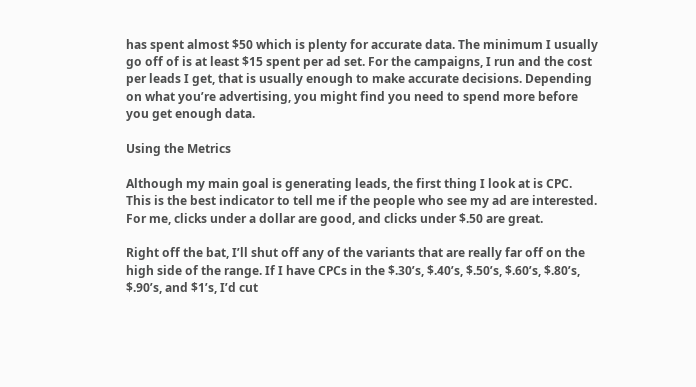has spent almost $50 which is plenty for accurate data. The minimum I usually go off of is at least $15 spent per ad set. For the campaigns, I run and the cost per leads I get, that is usually enough to make accurate decisions. Depending on what you’re advertising, you might find you need to spend more before you get enough data.

Using the Metrics

Although my main goal is generating leads, the first thing I look at is CPC. This is the best indicator to tell me if the people who see my ad are interested. For me, clicks under a dollar are good, and clicks under $.50 are great.

Right off the bat, I’ll shut off any of the variants that are really far off on the high side of the range. If I have CPCs in the $.30’s, $.40’s, $.50’s, $.60’s, $.80’s, $.90’s, and $1’s, I’d cut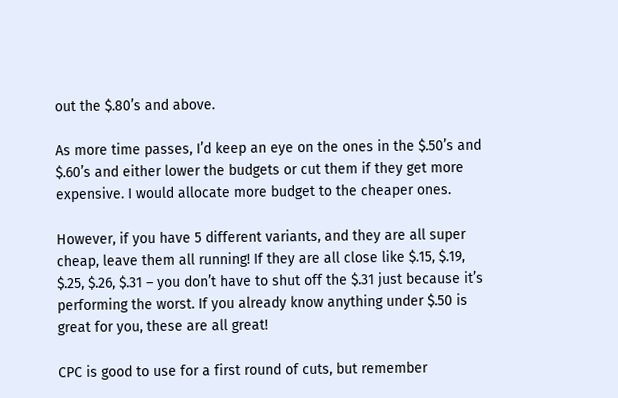out the $.80’s and above.

As more time passes, I’d keep an eye on the ones in the $.50’s and $.60’s and either lower the budgets or cut them if they get more expensive. I would allocate more budget to the cheaper ones.

However, if you have 5 different variants, and they are all super cheap, leave them all running! If they are all close like $.15, $.19, $.25, $.26, $.31 – you don’t have to shut off the $.31 just because it’s performing the worst. If you already know anything under $.50 is great for you, these are all great!

CPC is good to use for a first round of cuts, but remember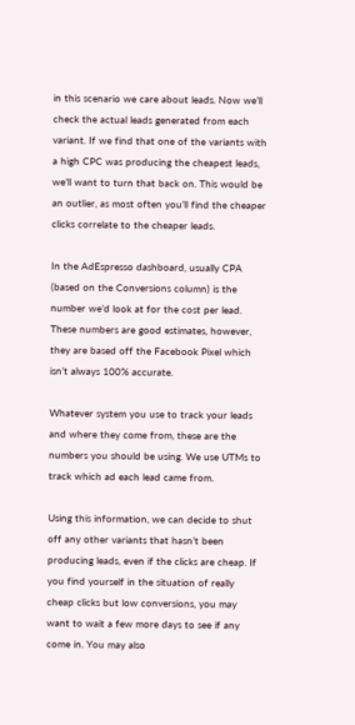in this scenario we care about leads. Now we’ll check the actual leads generated from each variant. If we find that one of the variants with a high CPC was producing the cheapest leads, we’ll want to turn that back on. This would be an outlier, as most often you’ll find the cheaper clicks correlate to the cheaper leads.

In the AdEspresso dashboard, usually CPA (based on the Conversions column) is the number we’d look at for the cost per lead. These numbers are good estimates, however, they are based off the Facebook Pixel which isn’t always 100% accurate.

Whatever system you use to track your leads and where they come from, these are the numbers you should be using. We use UTMs to track which ad each lead came from.

Using this information, we can decide to shut off any other variants that hasn’t been producing leads, even if the clicks are cheap. If you find yourself in the situation of really cheap clicks but low conversions, you may want to wait a few more days to see if any come in. You may also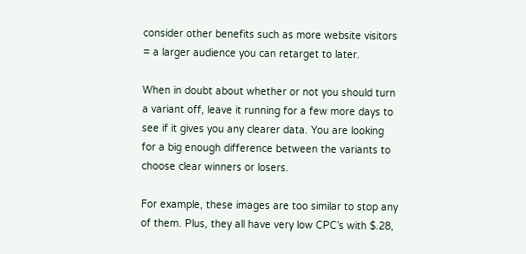consider other benefits such as more website visitors = a larger audience you can retarget to later.

When in doubt about whether or not you should turn a variant off, leave it running for a few more days to see if it gives you any clearer data. You are looking for a big enough difference between the variants to choose clear winners or losers.

For example, these images are too similar to stop any of them. Plus, they all have very low CPC’s with $.28,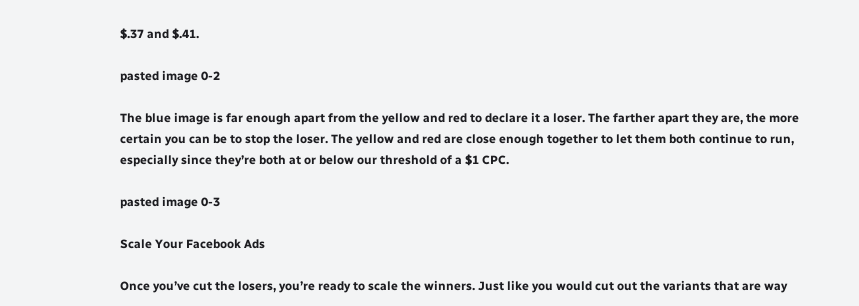$.37 and $.41.

pasted image 0-2

The blue image is far enough apart from the yellow and red to declare it a loser. The farther apart they are, the more certain you can be to stop the loser. The yellow and red are close enough together to let them both continue to run, especially since they’re both at or below our threshold of a $1 CPC.

pasted image 0-3

Scale Your Facebook Ads

Once you’ve cut the losers, you’re ready to scale the winners. Just like you would cut out the variants that are way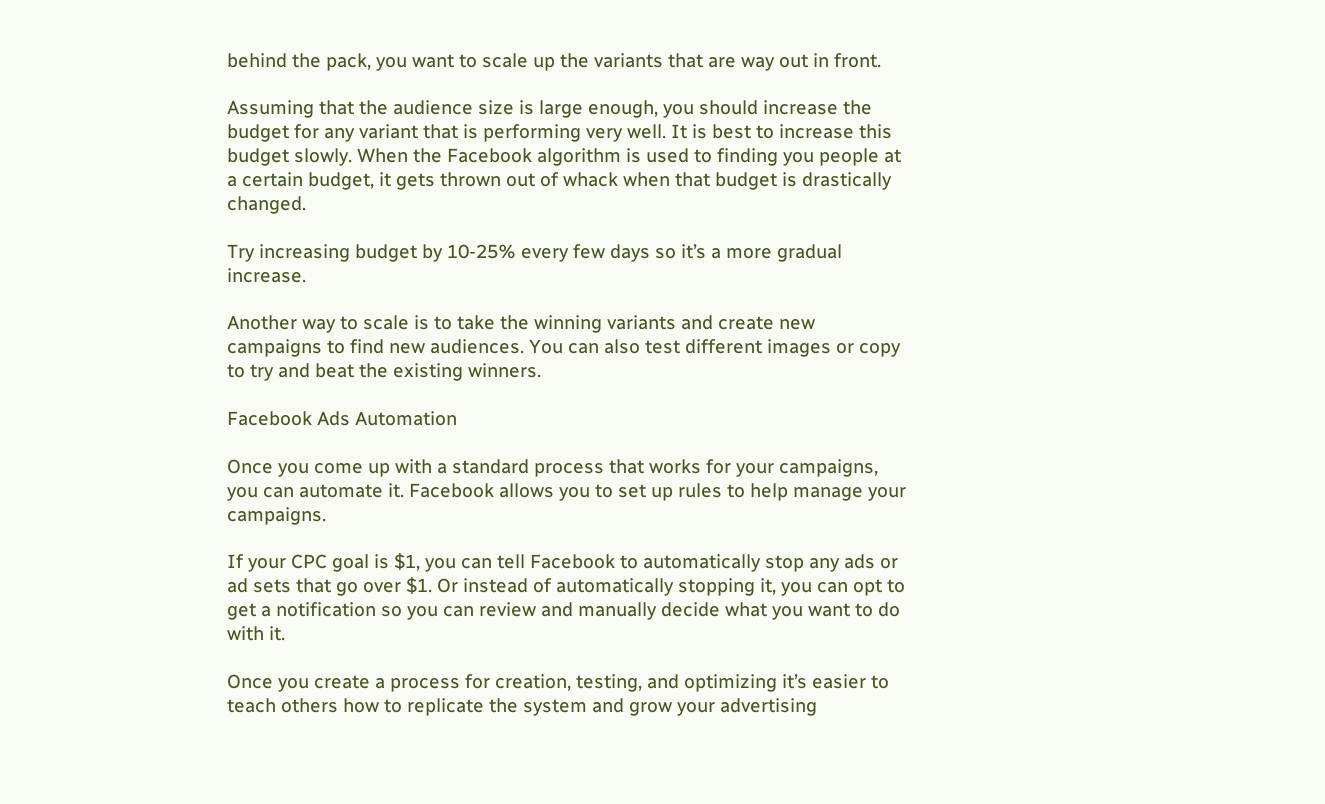behind the pack, you want to scale up the variants that are way out in front.

Assuming that the audience size is large enough, you should increase the budget for any variant that is performing very well. It is best to increase this budget slowly. When the Facebook algorithm is used to finding you people at a certain budget, it gets thrown out of whack when that budget is drastically changed.

Try increasing budget by 10-25% every few days so it’s a more gradual increase.

Another way to scale is to take the winning variants and create new campaigns to find new audiences. You can also test different images or copy to try and beat the existing winners.

Facebook Ads Automation

Once you come up with a standard process that works for your campaigns, you can automate it. Facebook allows you to set up rules to help manage your campaigns.

If your CPC goal is $1, you can tell Facebook to automatically stop any ads or ad sets that go over $1. Or instead of automatically stopping it, you can opt to get a notification so you can review and manually decide what you want to do with it.

Once you create a process for creation, testing, and optimizing it’s easier to teach others how to replicate the system and grow your advertising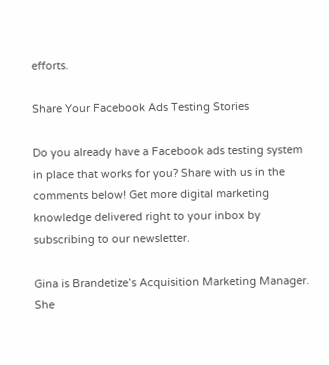efforts.

Share Your Facebook Ads Testing Stories

Do you already have a Facebook ads testing system in place that works for you? Share with us in the comments below! Get more digital marketing knowledge delivered right to your inbox by subscribing to our newsletter.

Gina is Brandetize’s Acquisition Marketing Manager. She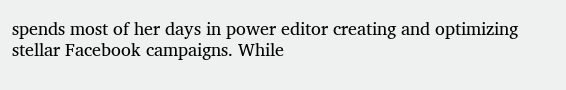spends most of her days in power editor creating and optimizing stellar Facebook campaigns. While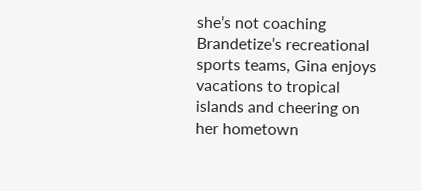she’s not coaching Brandetize’s recreational sports teams, Gina enjoys vacations to tropical islands and cheering on her hometown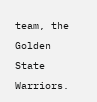team, the Golden State Warriors.